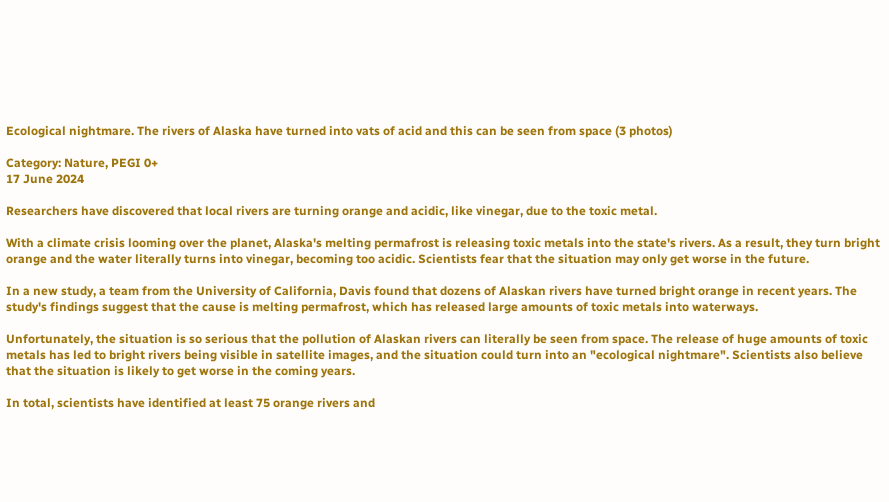Ecological nightmare. The rivers of Alaska have turned into vats of acid and this can be seen from space (3 photos)

Category: Nature, PEGI 0+
17 June 2024

Researchers have discovered that local rivers are turning orange and acidic, like vinegar, due to the toxic metal.

With a climate crisis looming over the planet, Alaska's melting permafrost is releasing toxic metals into the state's rivers. As a result, they turn bright orange and the water literally turns into vinegar, becoming too acidic. Scientists fear that the situation may only get worse in the future.

In a new study, a team from the University of California, Davis found that dozens of Alaskan rivers have turned bright orange in recent years. The study's findings suggest that the cause is melting permafrost, which has released large amounts of toxic metals into waterways.

Unfortunately, the situation is so serious that the pollution of Alaskan rivers can literally be seen from space. The release of huge amounts of toxic metals has led to bright rivers being visible in satellite images, and the situation could turn into an "ecological nightmare". Scientists also believe that the situation is likely to get worse in the coming years.

In total, scientists have identified at least 75 orange rivers and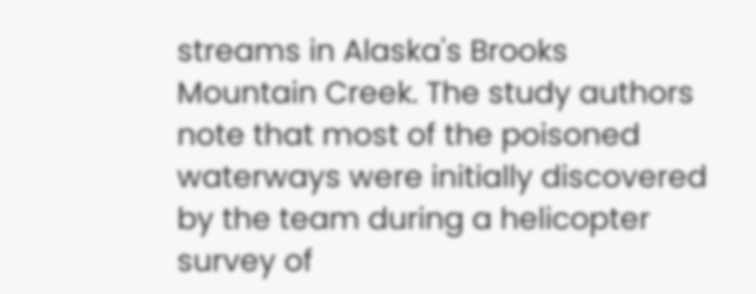streams in Alaska's Brooks Mountain Creek. The study authors note that most of the poisoned waterways were initially discovered by the team during a helicopter survey of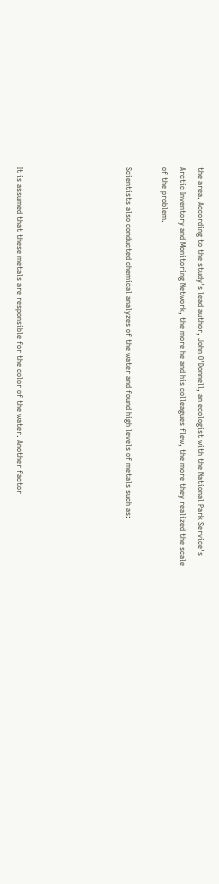the area. According to the study's lead author, John O'Donnell, an ecologist with the National Park Service's Arctic Inventory and Monitoring Network, the more he and his colleagues flew, the more they realized the scale of the problem.

Scientists also conducted chemical analyzes of the water and found high levels of metals such as:





It is assumed that these metals are responsible for the color of the water. Another factor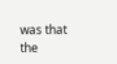was that the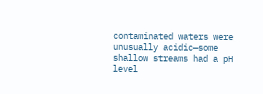contaminated waters were unusually acidic—some shallow streams had a pH level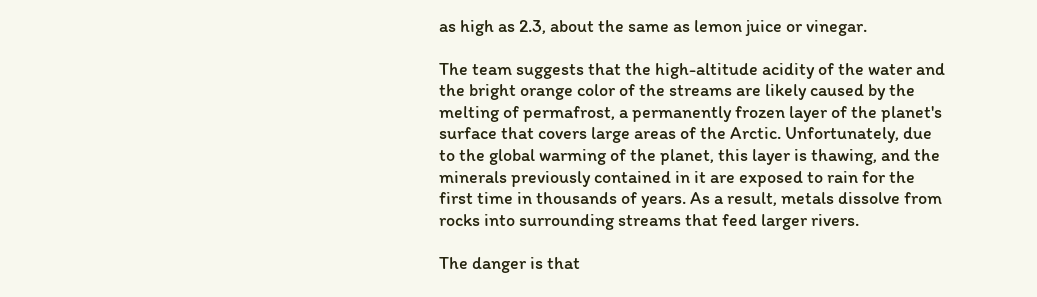as high as 2.3, about the same as lemon juice or vinegar.

The team suggests that the high-altitude acidity of the water and the bright orange color of the streams are likely caused by the melting of permafrost, a permanently frozen layer of the planet's surface that covers large areas of the Arctic. Unfortunately, due to the global warming of the planet, this layer is thawing, and the minerals previously contained in it are exposed to rain for the first time in thousands of years. As a result, metals dissolve from rocks into surrounding streams that feed larger rivers.

The danger is that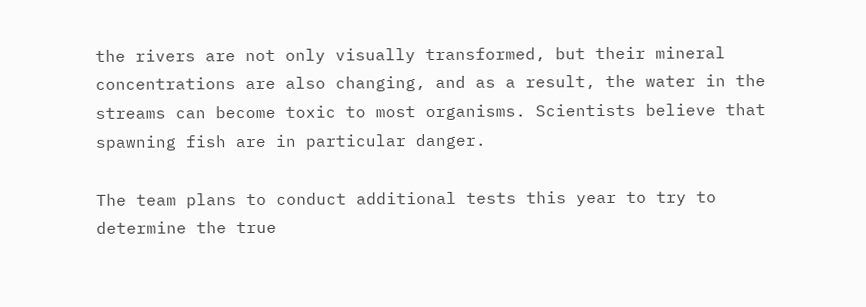the rivers are not only visually transformed, but their mineral concentrations are also changing, and as a result, the water in the streams can become toxic to most organisms. Scientists believe that spawning fish are in particular danger.

The team plans to conduct additional tests this year to try to determine the true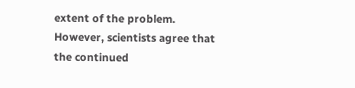extent of the problem. However, scientists agree that the continued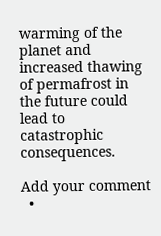warming of the planet and increased thawing of permafrost in the future could lead to catastrophic consequences.

Add your comment
  •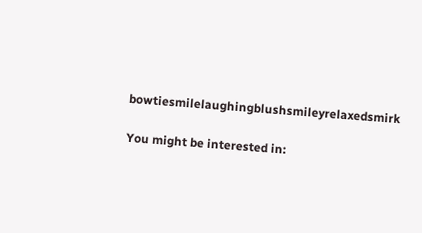bowtiesmilelaughingblushsmileyrelaxedsmirk

You might be interested in: